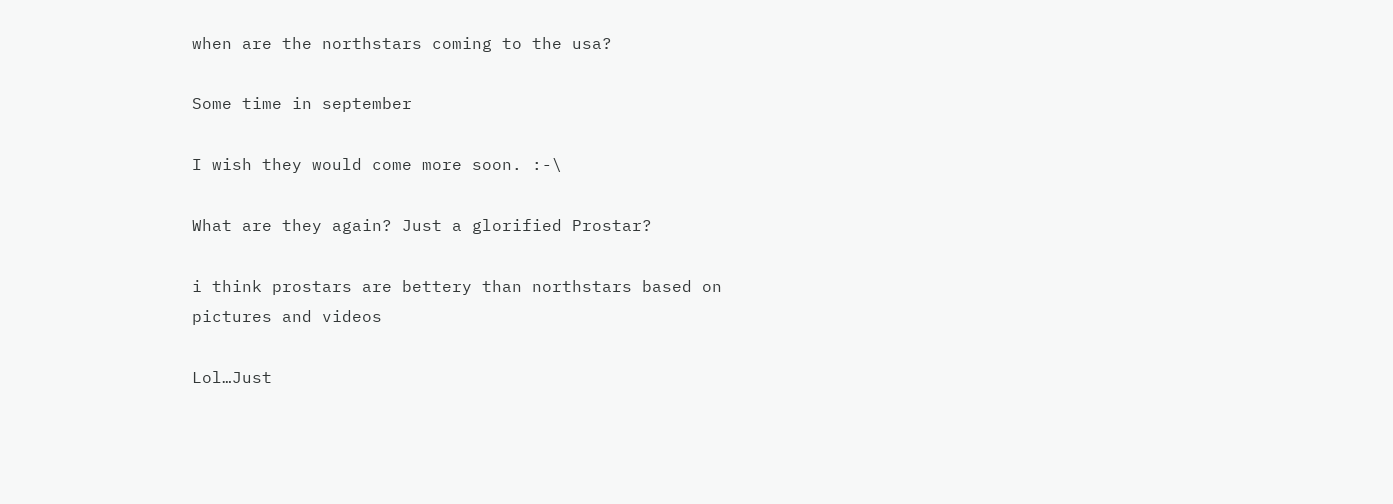when are the northstars coming to the usa?

Some time in september

I wish they would come more soon. :-\

What are they again? Just a glorified Prostar?

i think prostars are bettery than northstars based on pictures and videos

Lol…Just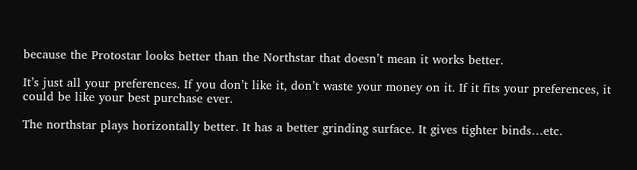because the Protostar looks better than the Northstar that doesn’t mean it works better.

It’s just all your preferences. If you don’t like it, don’t waste your money on it. If it fits your preferences, it could be like your best purchase ever.

The northstar plays horizontally better. It has a better grinding surface. It gives tighter binds…etc.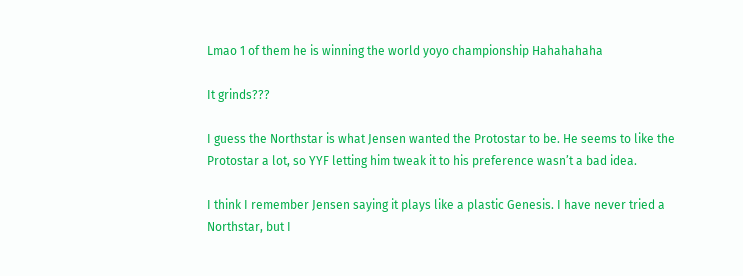Lmao 1 of them he is winning the world yoyo championship Hahahahaha

It grinds???

I guess the Northstar is what Jensen wanted the Protostar to be. He seems to like the Protostar a lot, so YYF letting him tweak it to his preference wasn’t a bad idea.

I think I remember Jensen saying it plays like a plastic Genesis. I have never tried a Northstar, but I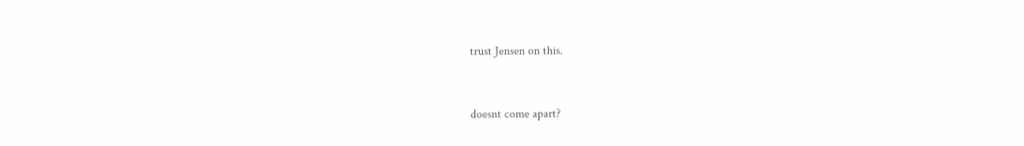trust Jensen on this.


doesnt come apart?